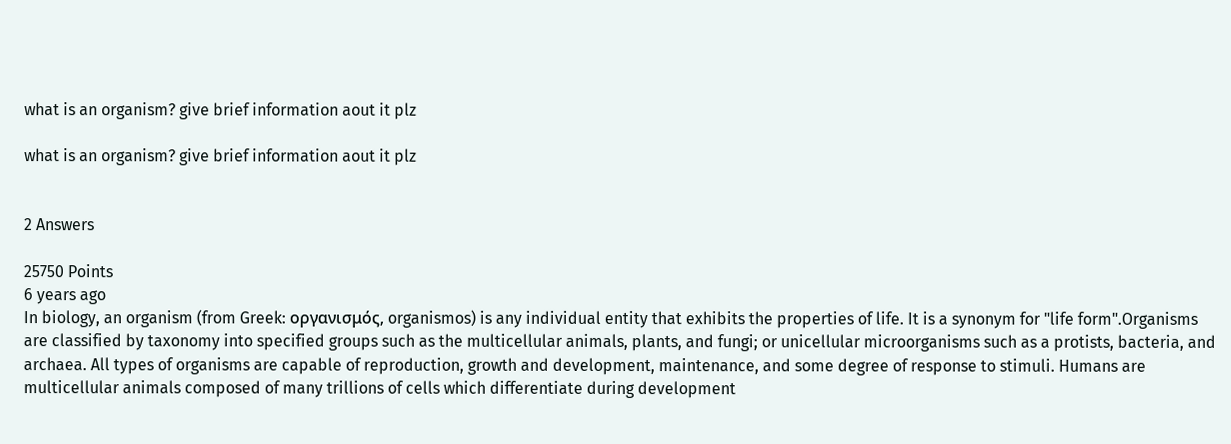what is an organism? give brief information aout it plz

what is an organism? give brief information aout it plz


2 Answers

25750 Points
6 years ago
In biology, an organism (from Greek: οργανισμός, organismos) is any individual entity that exhibits the properties of life. It is a synonym for "life form".Organisms are classified by taxonomy into specified groups such as the multicellular animals, plants, and fungi; or unicellular microorganisms such as a protists, bacteria, and archaea. All types of organisms are capable of reproduction, growth and development, maintenance, and some degree of response to stimuli. Humans are multicellular animals composed of many trillions of cells which differentiate during development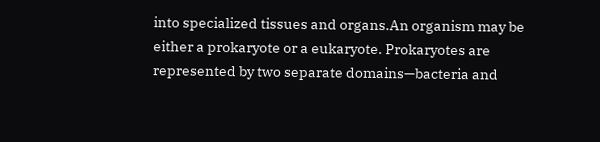into specialized tissues and organs.An organism may be either a prokaryote or a eukaryote. Prokaryotes are represented by two separate domains—bacteria and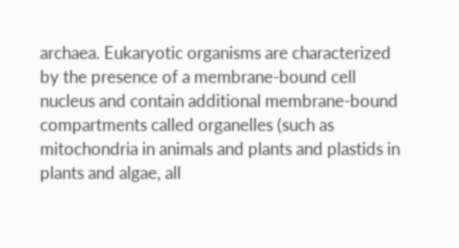archaea. Eukaryotic organisms are characterized by the presence of a membrane-bound cell nucleus and contain additional membrane-bound compartments called organelles (such as mitochondria in animals and plants and plastids in plants and algae, all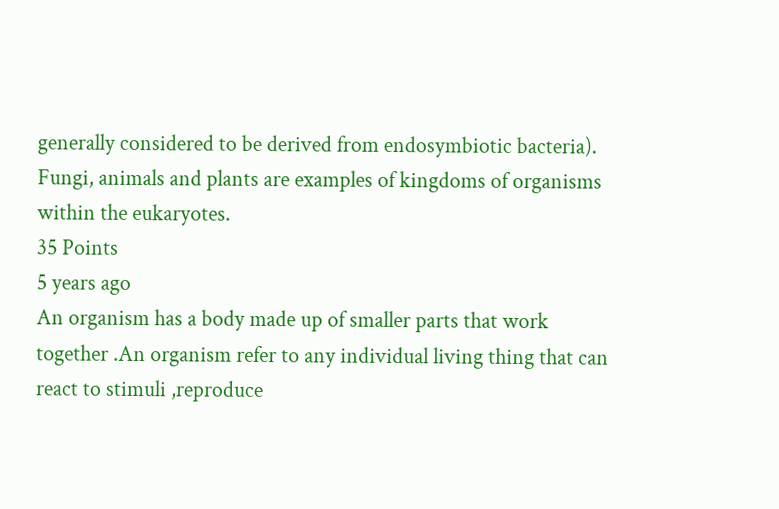generally considered to be derived from endosymbiotic bacteria). Fungi, animals and plants are examples of kingdoms of organisms within the eukaryotes.
35 Points
5 years ago
An organism has a body made up of smaller parts that work together .An organism refer to any individual living thing that can react to stimuli ,reproduce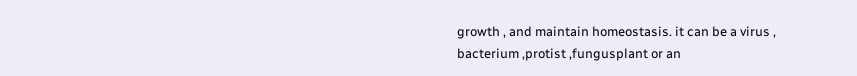growth , and maintain homeostasis. it can be a virus , bacterium ,protist ,fungusplant or an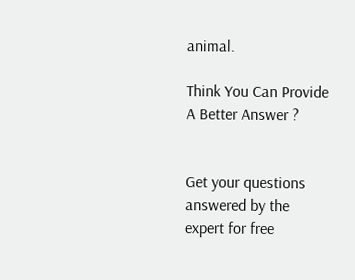animal.

Think You Can Provide A Better Answer ?


Get your questions answered by the expert for free